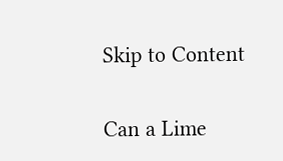Skip to Content

Can a Lime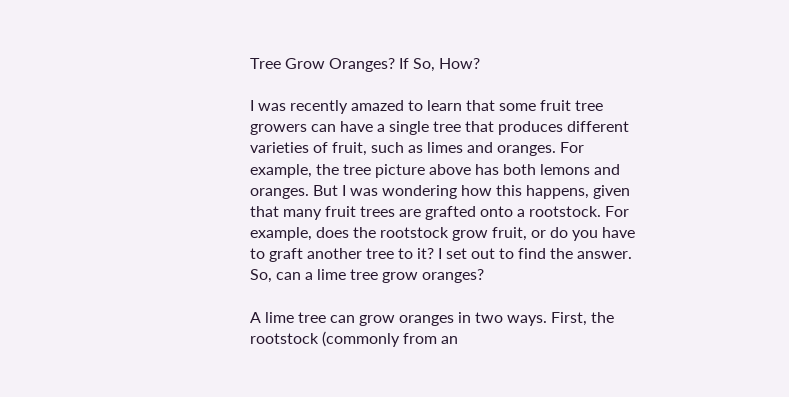Tree Grow Oranges? If So, How?

I was recently amazed to learn that some fruit tree growers can have a single tree that produces different varieties of fruit, such as limes and oranges. For example, the tree picture above has both lemons and oranges. But I was wondering how this happens, given that many fruit trees are grafted onto a rootstock. For example, does the rootstock grow fruit, or do you have to graft another tree to it? I set out to find the answer. So, can a lime tree grow oranges?

A lime tree can grow oranges in two ways. First, the rootstock (commonly from an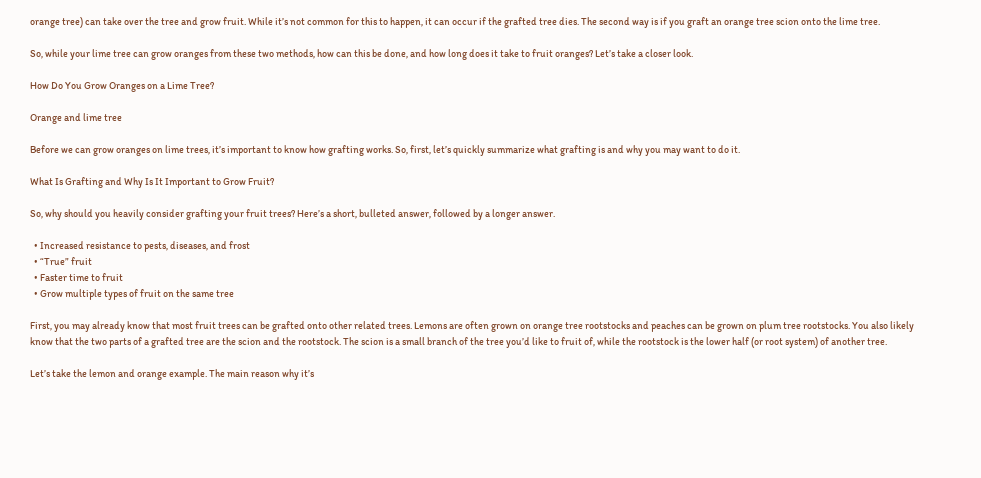orange tree) can take over the tree and grow fruit. While it’s not common for this to happen, it can occur if the grafted tree dies. The second way is if you graft an orange tree scion onto the lime tree.

So, while your lime tree can grow oranges from these two methods, how can this be done, and how long does it take to fruit oranges? Let’s take a closer look.

How Do You Grow Oranges on a Lime Tree?

Orange and lime tree

Before we can grow oranges on lime trees, it’s important to know how grafting works. So, first, let’s quickly summarize what grafting is and why you may want to do it.

What Is Grafting and Why Is It Important to Grow Fruit?

So, why should you heavily consider grafting your fruit trees? Here’s a short, bulleted answer, followed by a longer answer.

  • Increased resistance to pests, diseases, and frost
  • “True” fruit
  • Faster time to fruit
  • Grow multiple types of fruit on the same tree

First, you may already know that most fruit trees can be grafted onto other related trees. Lemons are often grown on orange tree rootstocks and peaches can be grown on plum tree rootstocks. You also likely know that the two parts of a grafted tree are the scion and the rootstock. The scion is a small branch of the tree you’d like to fruit of, while the rootstock is the lower half (or root system) of another tree.

Let’s take the lemon and orange example. The main reason why it’s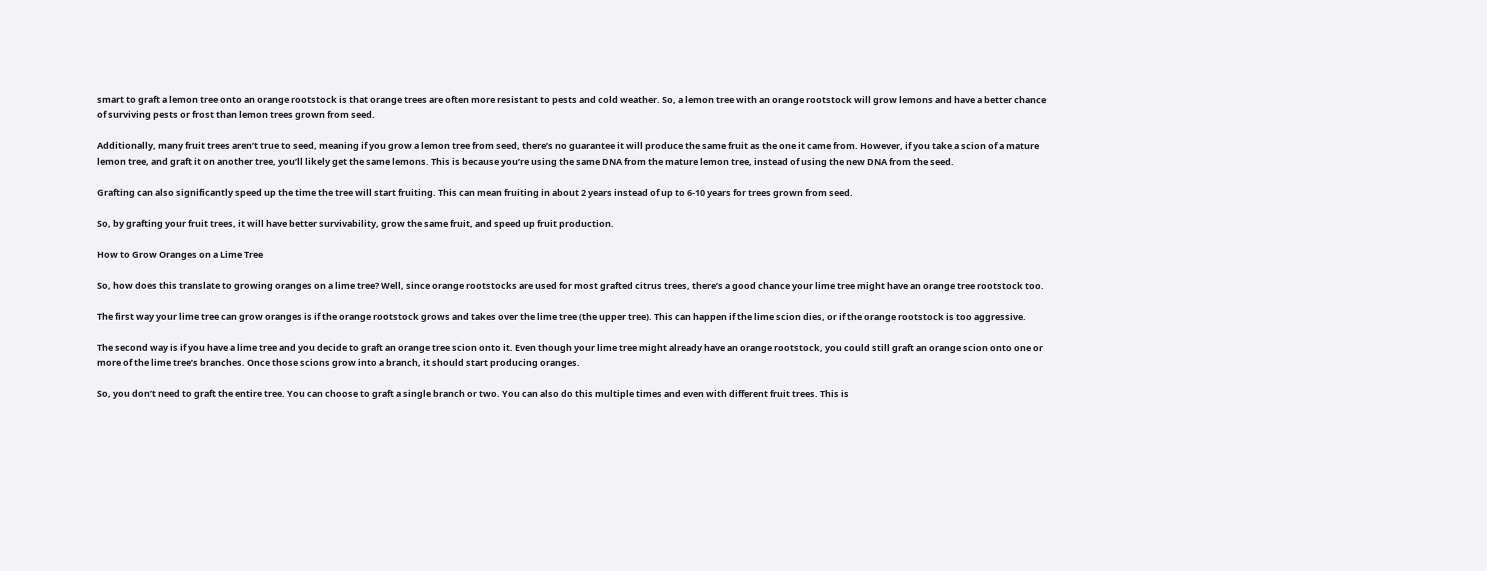smart to graft a lemon tree onto an orange rootstock is that orange trees are often more resistant to pests and cold weather. So, a lemon tree with an orange rootstock will grow lemons and have a better chance of surviving pests or frost than lemon trees grown from seed.

Additionally, many fruit trees aren’t true to seed, meaning if you grow a lemon tree from seed, there’s no guarantee it will produce the same fruit as the one it came from. However, if you take a scion of a mature lemon tree, and graft it on another tree, you’ll likely get the same lemons. This is because you’re using the same DNA from the mature lemon tree, instead of using the new DNA from the seed.

Grafting can also significantly speed up the time the tree will start fruiting. This can mean fruiting in about 2 years instead of up to 6-10 years for trees grown from seed.

So, by grafting your fruit trees, it will have better survivability, grow the same fruit, and speed up fruit production.

How to Grow Oranges on a Lime Tree

So, how does this translate to growing oranges on a lime tree? Well, since orange rootstocks are used for most grafted citrus trees, there’s a good chance your lime tree might have an orange tree rootstock too.

The first way your lime tree can grow oranges is if the orange rootstock grows and takes over the lime tree (the upper tree). This can happen if the lime scion dies, or if the orange rootstock is too aggressive.

The second way is if you have a lime tree and you decide to graft an orange tree scion onto it. Even though your lime tree might already have an orange rootstock, you could still graft an orange scion onto one or more of the lime tree’s branches. Once those scions grow into a branch, it should start producing oranges.

So, you don’t need to graft the entire tree. You can choose to graft a single branch or two. You can also do this multiple times and even with different fruit trees. This is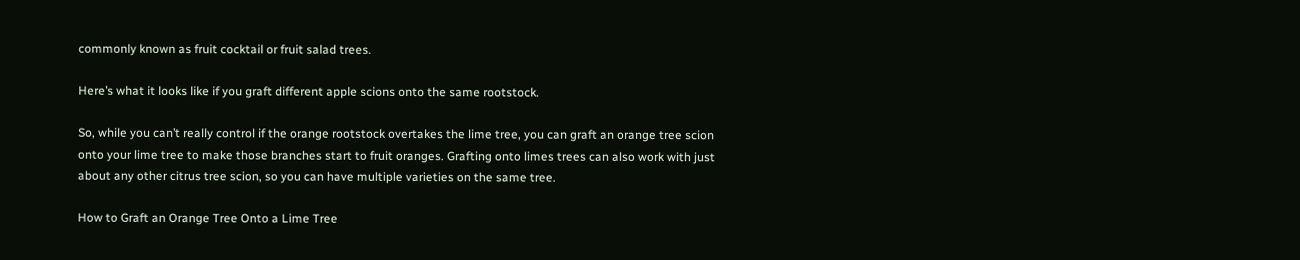commonly known as fruit cocktail or fruit salad trees.

Here’s what it looks like if you graft different apple scions onto the same rootstock.

So, while you can’t really control if the orange rootstock overtakes the lime tree, you can graft an orange tree scion onto your lime tree to make those branches start to fruit oranges. Grafting onto limes trees can also work with just about any other citrus tree scion, so you can have multiple varieties on the same tree.

How to Graft an Orange Tree Onto a Lime Tree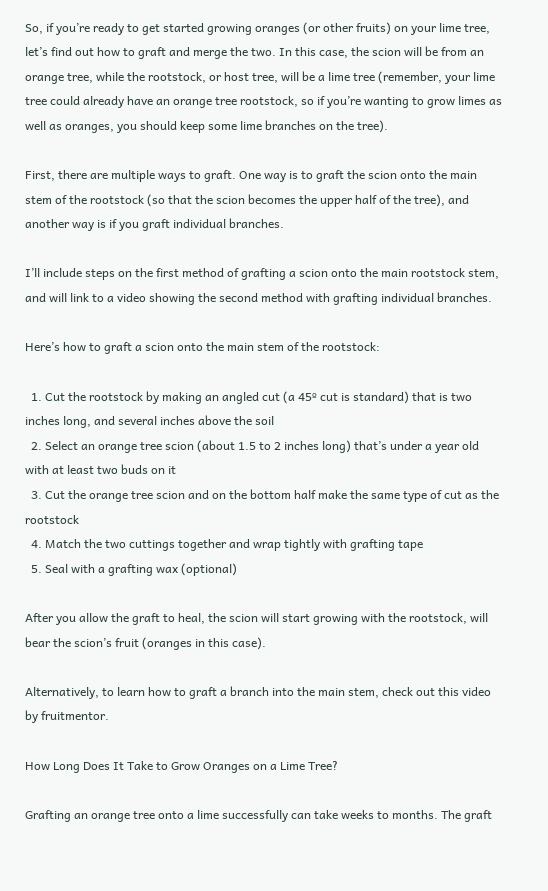So, if you’re ready to get started growing oranges (or other fruits) on your lime tree, let’s find out how to graft and merge the two. In this case, the scion will be from an orange tree, while the rootstock, or host tree, will be a lime tree (remember, your lime tree could already have an orange tree rootstock, so if you’re wanting to grow limes as well as oranges, you should keep some lime branches on the tree).

First, there are multiple ways to graft. One way is to graft the scion onto the main stem of the rootstock (so that the scion becomes the upper half of the tree), and another way is if you graft individual branches.

I’ll include steps on the first method of grafting a scion onto the main rootstock stem, and will link to a video showing the second method with grafting individual branches.

Here’s how to graft a scion onto the main stem of the rootstock:

  1. Cut the rootstock by making an angled cut (a 45º cut is standard) that is two inches long, and several inches above the soil
  2. Select an orange tree scion (about 1.5 to 2 inches long) that’s under a year old with at least two buds on it
  3. Cut the orange tree scion and on the bottom half make the same type of cut as the rootstock
  4. Match the two cuttings together and wrap tightly with grafting tape
  5. Seal with a grafting wax (optional)

After you allow the graft to heal, the scion will start growing with the rootstock, will bear the scion’s fruit (oranges in this case).

Alternatively, to learn how to graft a branch into the main stem, check out this video by fruitmentor.

How Long Does It Take to Grow Oranges on a Lime Tree?

Grafting an orange tree onto a lime successfully can take weeks to months. The graft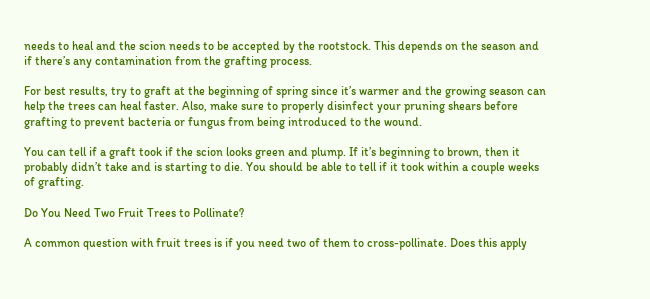needs to heal and the scion needs to be accepted by the rootstock. This depends on the season and if there’s any contamination from the grafting process.

For best results, try to graft at the beginning of spring since it’s warmer and the growing season can help the trees can heal faster. Also, make sure to properly disinfect your pruning shears before grafting to prevent bacteria or fungus from being introduced to the wound.

You can tell if a graft took if the scion looks green and plump. If it’s beginning to brown, then it probably didn’t take and is starting to die. You should be able to tell if it took within a couple weeks of grafting.

Do You Need Two Fruit Trees to Pollinate?

A common question with fruit trees is if you need two of them to cross-pollinate. Does this apply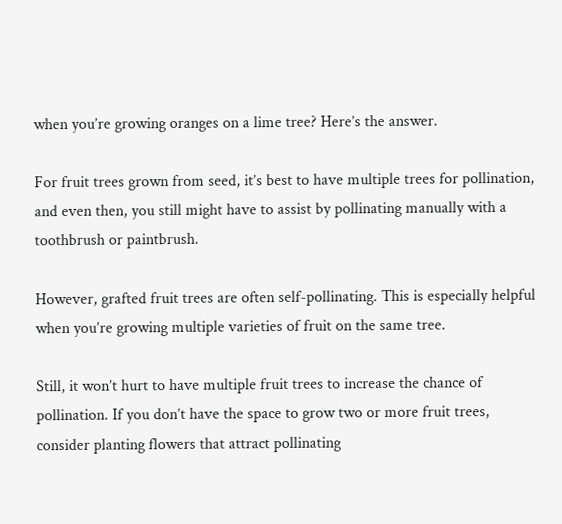when you’re growing oranges on a lime tree? Here’s the answer.

For fruit trees grown from seed, it’s best to have multiple trees for pollination, and even then, you still might have to assist by pollinating manually with a toothbrush or paintbrush.

However, grafted fruit trees are often self-pollinating. This is especially helpful when you’re growing multiple varieties of fruit on the same tree.

Still, it won’t hurt to have multiple fruit trees to increase the chance of pollination. If you don’t have the space to grow two or more fruit trees, consider planting flowers that attract pollinating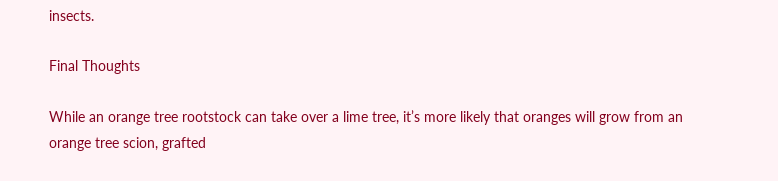insects.

Final Thoughts

While an orange tree rootstock can take over a lime tree, it’s more likely that oranges will grow from an orange tree scion, grafted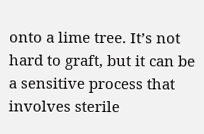onto a lime tree. It’s not hard to graft, but it can be a sensitive process that involves sterile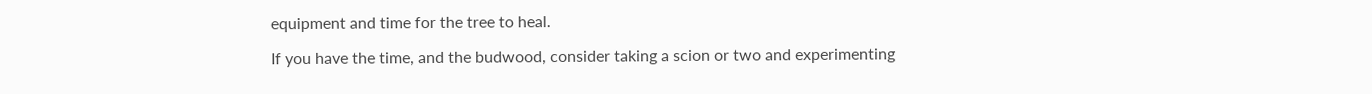equipment and time for the tree to heal.

If you have the time, and the budwood, consider taking a scion or two and experimenting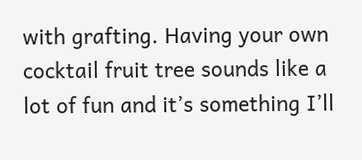with grafting. Having your own cocktail fruit tree sounds like a lot of fun and it’s something I’ll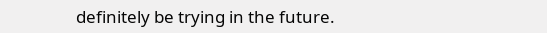definitely be trying in the future.